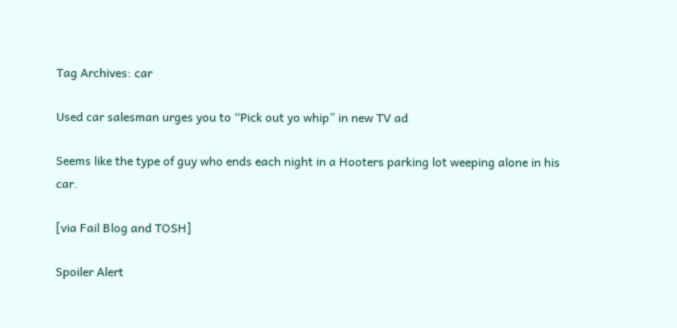Tag Archives: car

Used car salesman urges you to “Pick out yo whip” in new TV ad

Seems like the type of guy who ends each night in a Hooters parking lot weeping alone in his car.

[via Fail Blog and TOSH]

Spoiler Alert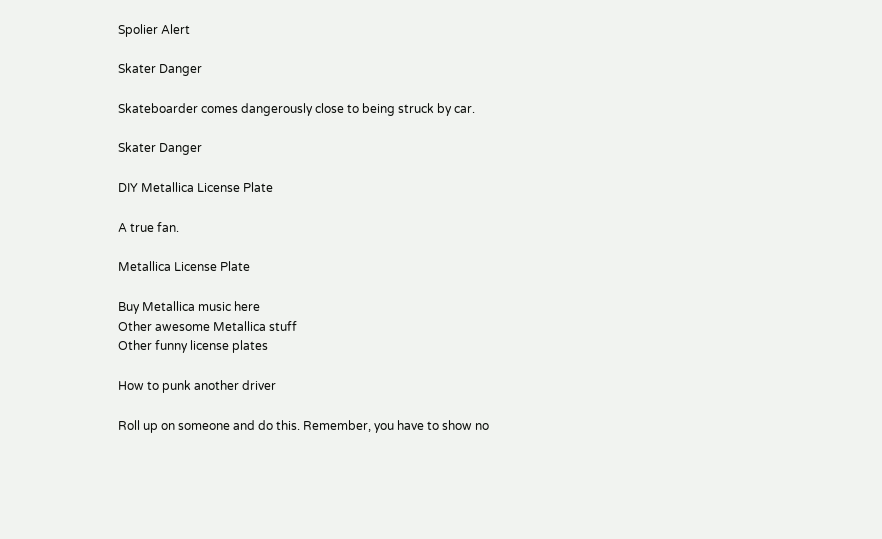Spolier Alert

Skater Danger

Skateboarder comes dangerously close to being struck by car.

Skater Danger

DIY Metallica License Plate

A true fan.

Metallica License Plate

Buy Metallica music here
Other awesome Metallica stuff
Other funny license plates

How to punk another driver

Roll up on someone and do this. Remember, you have to show no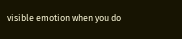visible emotion when you do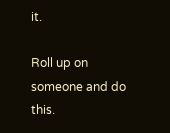it.

Roll up on someone and do this.